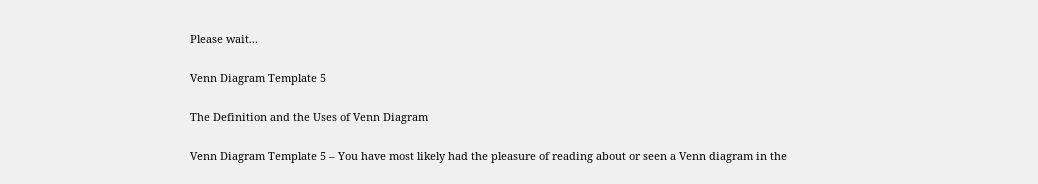Please wait...

Venn Diagram Template 5

The Definition and the Uses of Venn Diagram

Venn Diagram Template 5 – You have most likely had the pleasure of reading about or seen a Venn diagram in the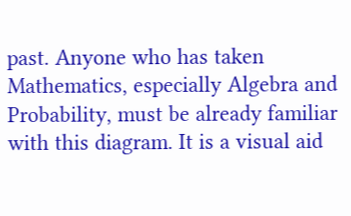past. Anyone who has taken Mathematics, especially Algebra and Probability, must be already familiar with this diagram. It is a visual aid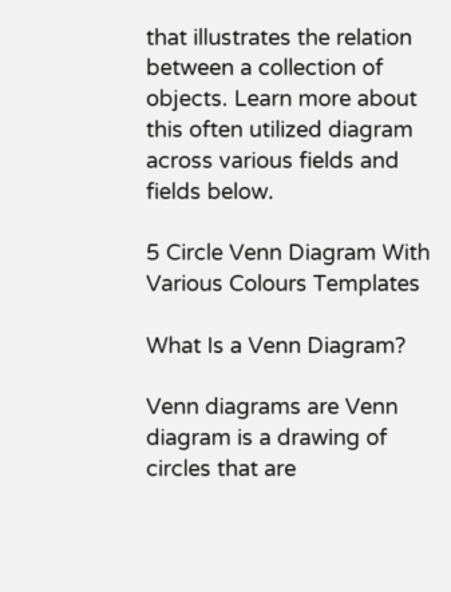that illustrates the relation between a collection of objects. Learn more about this often utilized diagram across various fields and fields below.

5 Circle Venn Diagram With Various Colours Templates

What Is a Venn Diagram?

Venn diagrams are Venn diagram is a drawing of circles that are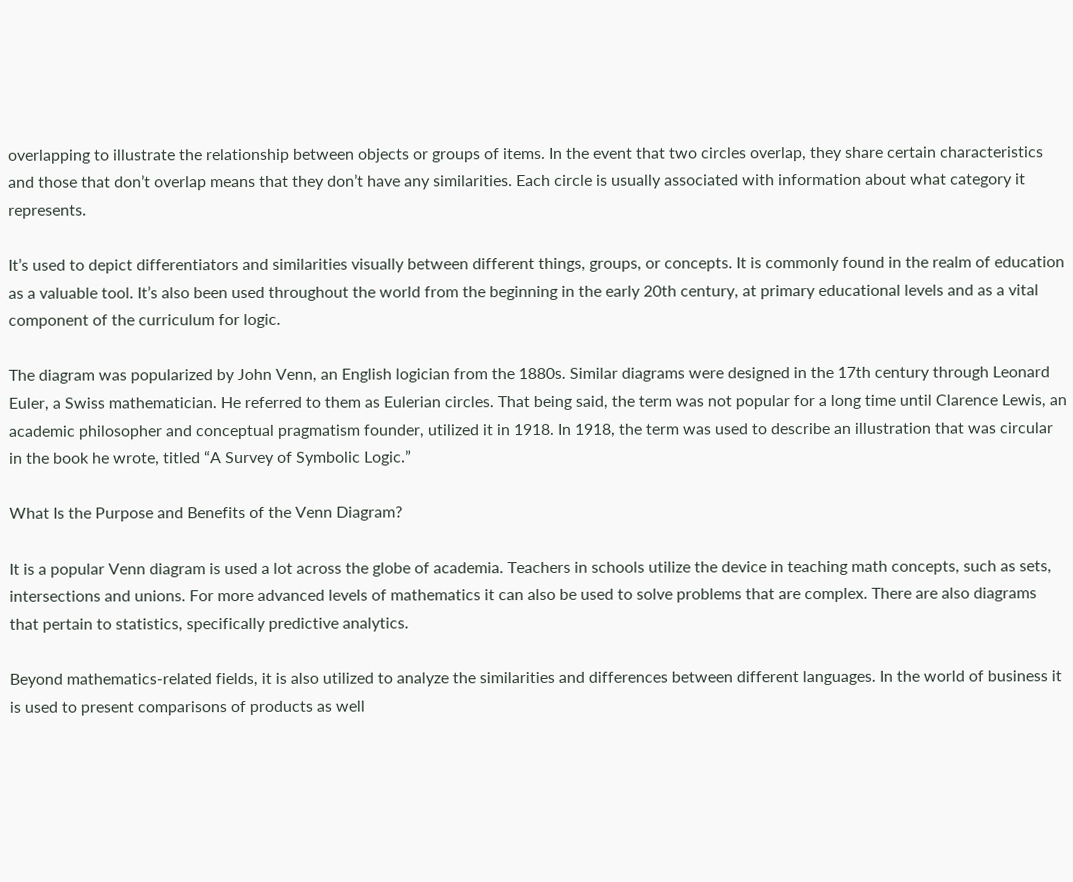overlapping to illustrate the relationship between objects or groups of items. In the event that two circles overlap, they share certain characteristics and those that don’t overlap means that they don’t have any similarities. Each circle is usually associated with information about what category it represents.

It’s used to depict differentiators and similarities visually between different things, groups, or concepts. It is commonly found in the realm of education as a valuable tool. It’s also been used throughout the world from the beginning in the early 20th century, at primary educational levels and as a vital component of the curriculum for logic.

The diagram was popularized by John Venn, an English logician from the 1880s. Similar diagrams were designed in the 17th century through Leonard Euler, a Swiss mathematician. He referred to them as Eulerian circles. That being said, the term was not popular for a long time until Clarence Lewis, an academic philosopher and conceptual pragmatism founder, utilized it in 1918. In 1918, the term was used to describe an illustration that was circular in the book he wrote, titled “A Survey of Symbolic Logic.”

What Is the Purpose and Benefits of the Venn Diagram?

It is a popular Venn diagram is used a lot across the globe of academia. Teachers in schools utilize the device in teaching math concepts, such as sets, intersections and unions. For more advanced levels of mathematics it can also be used to solve problems that are complex. There are also diagrams that pertain to statistics, specifically predictive analytics.

Beyond mathematics-related fields, it is also utilized to analyze the similarities and differences between different languages. In the world of business it is used to present comparisons of products as well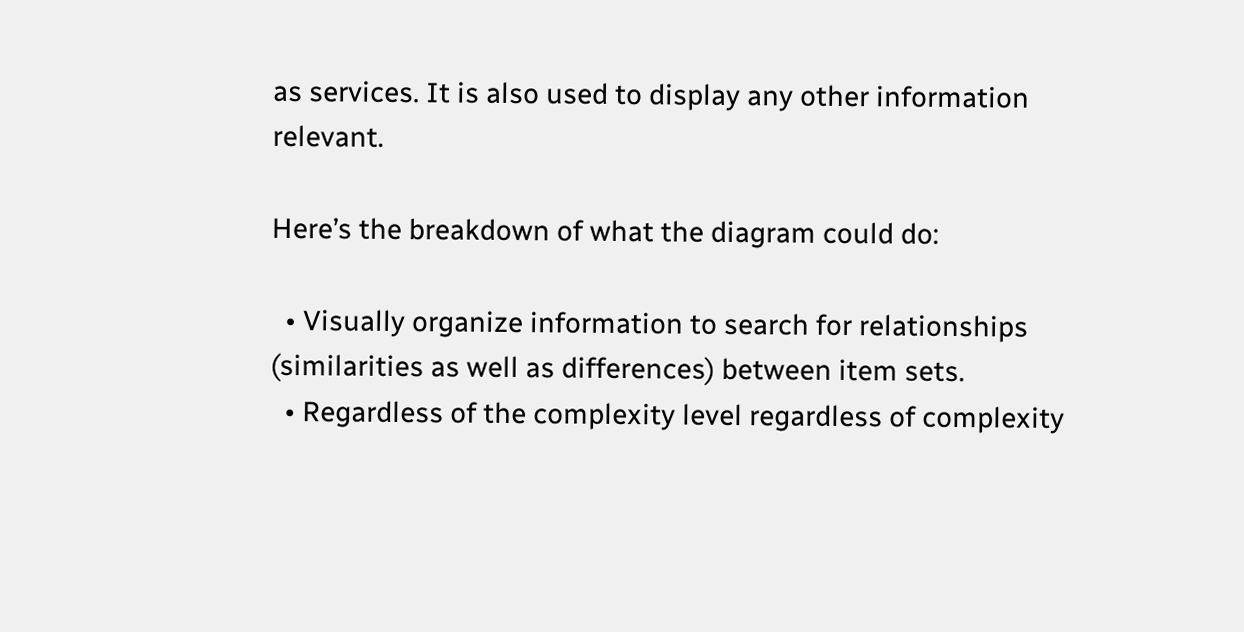as services. It is also used to display any other information relevant.

Here’s the breakdown of what the diagram could do:

  • Visually organize information to search for relationships (similarities as well as differences) between item sets.
  • Regardless of the complexity level regardless of complexity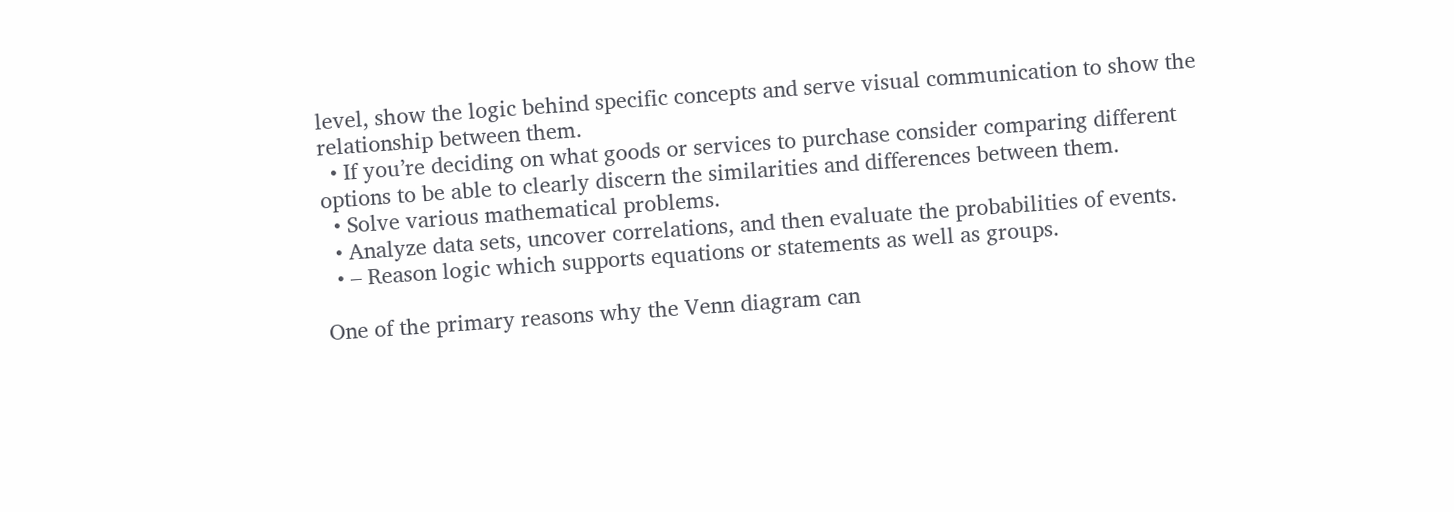level, show the logic behind specific concepts and serve visual communication to show the relationship between them.
  • If you’re deciding on what goods or services to purchase consider comparing different options to be able to clearly discern the similarities and differences between them.
  • Solve various mathematical problems.
  • Analyze data sets, uncover correlations, and then evaluate the probabilities of events.
  • – Reason logic which supports equations or statements as well as groups.

One of the primary reasons why the Venn diagram can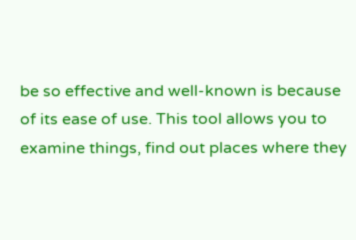be so effective and well-known is because of its ease of use. This tool allows you to examine things, find out places where they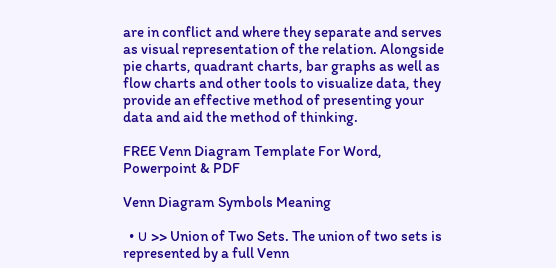are in conflict and where they separate and serves as visual representation of the relation. Alongside pie charts, quadrant charts, bar graphs as well as flow charts and other tools to visualize data, they provide an effective method of presenting your data and aid the method of thinking.

FREE Venn Diagram Template For Word, Powerpoint & PDF

Venn Diagram Symbols Meaning

  • ∪ >> Union of Two Sets. The union of two sets is represented by a full Venn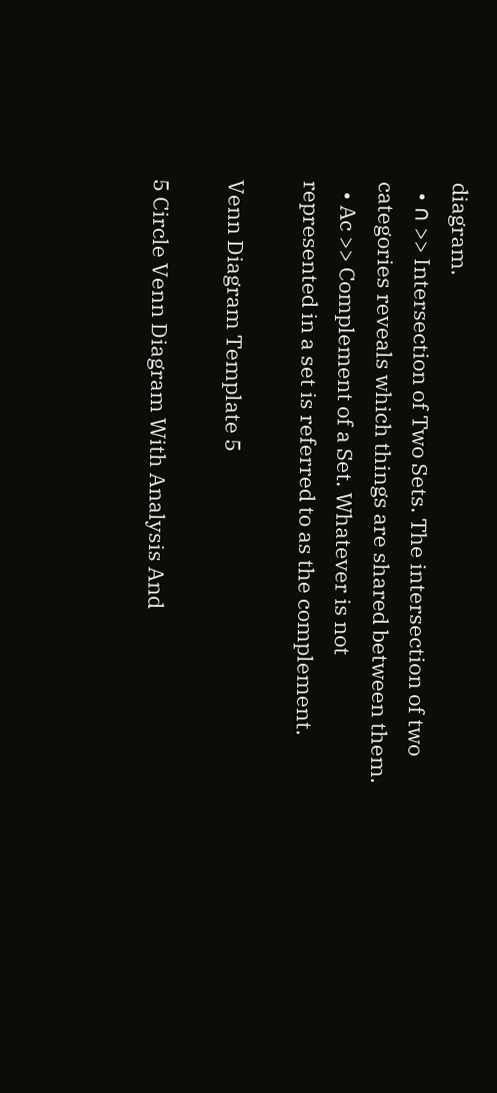diagram.
  • ∩ >> Intersection of Two Sets. The intersection of two categories reveals which things are shared between them.
  • Ac >> Complement of a Set. Whatever is not represented in a set is referred to as the complement.

Venn Diagram Template 5

5 Circle Venn Diagram With Analysis And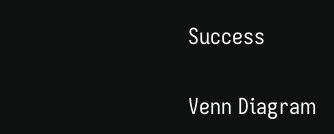Success

Venn Diagram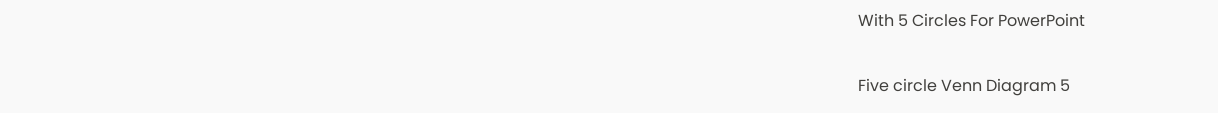With 5 Circles For PowerPoint

Five circle Venn Diagram 5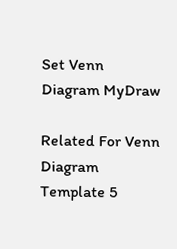Set Venn Diagram MyDraw

Related For Venn Diagram Template 5